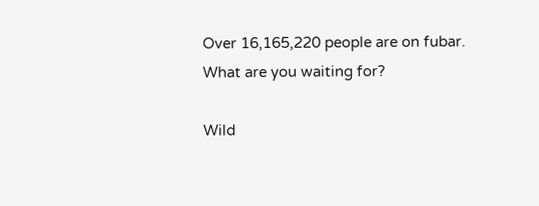Over 16,165,220 people are on fubar. What are you waiting for?

Wild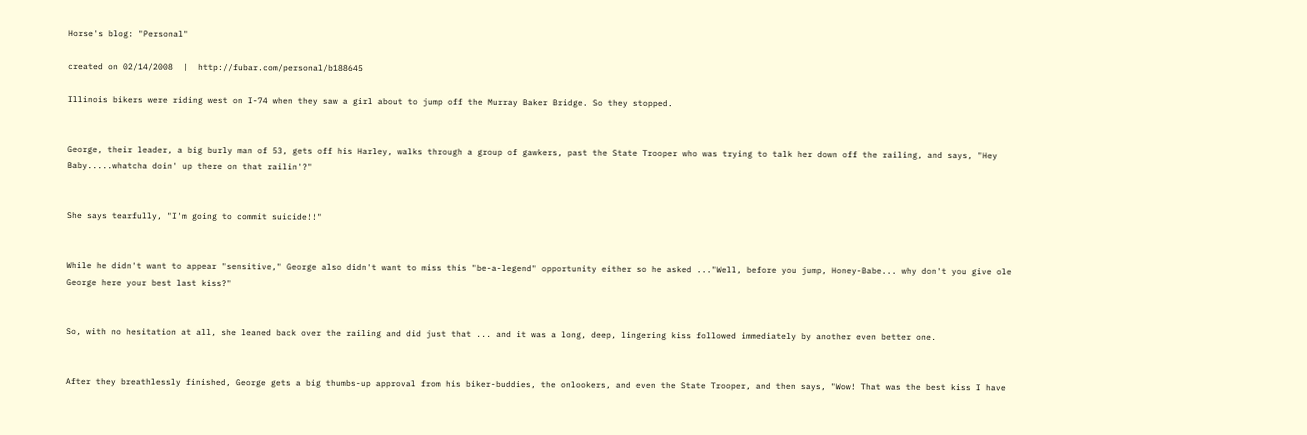Horse's blog: "Personal"

created on 02/14/2008  |  http://fubar.com/personal/b188645

Illinois bikers were riding west on I-74 when they saw a girl about to jump off the Murray Baker Bridge. So they stopped.


George, their leader, a big burly man of 53, gets off his Harley, walks through a group of gawkers, past the State Trooper who was trying to talk her down off the railing, and says, "Hey Baby.....whatcha doin' up there on that railin'?"


She says tearfully, "I'm going to commit suicide!!"


While he didn't want to appear "sensitive," George also didn't want to miss this "be-a-legend" opportunity either so he asked ..."Well, before you jump, Honey-Babe... why don't you give ole George here your best last kiss?"


So, with no hesitation at all, she leaned back over the railing and did just that ... and it was a long, deep, lingering kiss followed immediately by another even better one.


After they breathlessly finished, George gets a big thumbs-up approval from his biker-buddies, the onlookers, and even the State Trooper, and then says, "Wow! That was the best kiss I have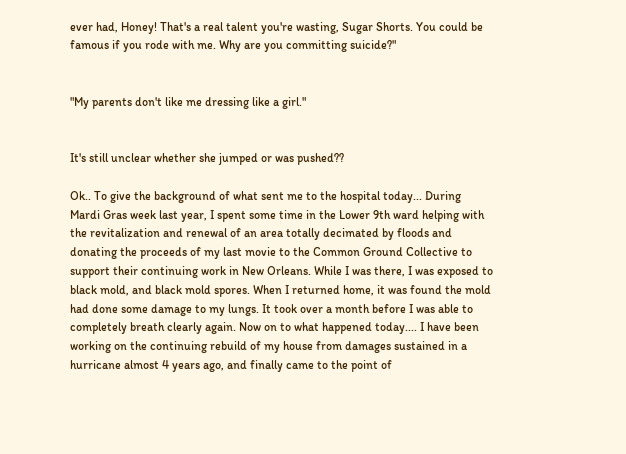ever had, Honey! That's a real talent you're wasting, Sugar Shorts. You could be famous if you rode with me. Why are you committing suicide?"


"My parents don't like me dressing like a girl."


It's still unclear whether she jumped or was pushed??

Ok.. To give the background of what sent me to the hospital today... During Mardi Gras week last year, I spent some time in the Lower 9th ward helping with the revitalization and renewal of an area totally decimated by floods and donating the proceeds of my last movie to the Common Ground Collective to support their continuing work in New Orleans. While I was there, I was exposed to black mold, and black mold spores. When I returned home, it was found the mold had done some damage to my lungs. It took over a month before I was able to completely breath clearly again. Now on to what happened today.... I have been working on the continuing rebuild of my house from damages sustained in a hurricane almost 4 years ago, and finally came to the point of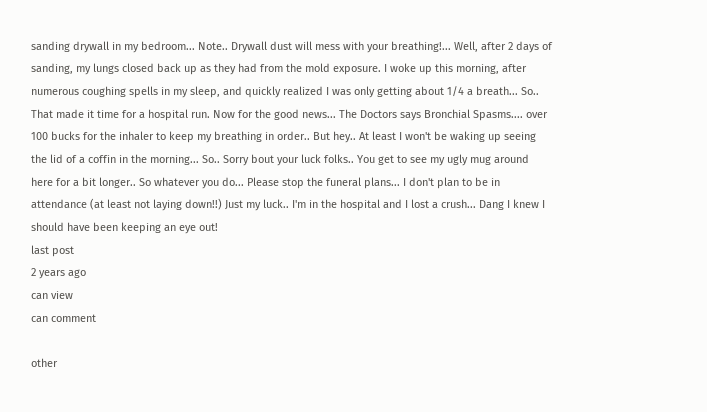sanding drywall in my bedroom... Note.. Drywall dust will mess with your breathing!... Well, after 2 days of sanding, my lungs closed back up as they had from the mold exposure. I woke up this morning, after numerous coughing spells in my sleep, and quickly realized I was only getting about 1/4 a breath... So.. That made it time for a hospital run. Now for the good news... The Doctors says Bronchial Spasms.... over 100 bucks for the inhaler to keep my breathing in order.. But hey.. At least I won't be waking up seeing the lid of a coffin in the morning... So.. Sorry bout your luck folks.. You get to see my ugly mug around here for a bit longer.. So whatever you do... Please stop the funeral plans... I don't plan to be in attendance (at least not laying down!!) Just my luck.. I'm in the hospital and I lost a crush... Dang I knew I should have been keeping an eye out!
last post
2 years ago
can view
can comment

other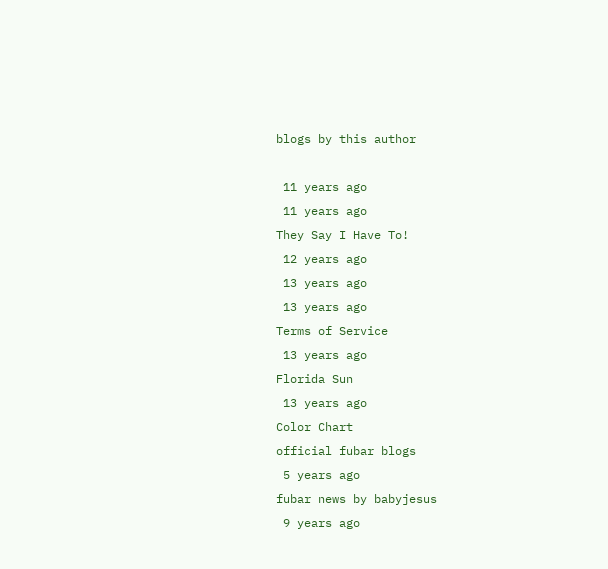blogs by this author

 11 years ago
 11 years ago
They Say I Have To!
 12 years ago
 13 years ago
 13 years ago
Terms of Service
 13 years ago
Florida Sun
 13 years ago
Color Chart
official fubar blogs
 5 years ago
fubar news by babyjesus
 9 years ago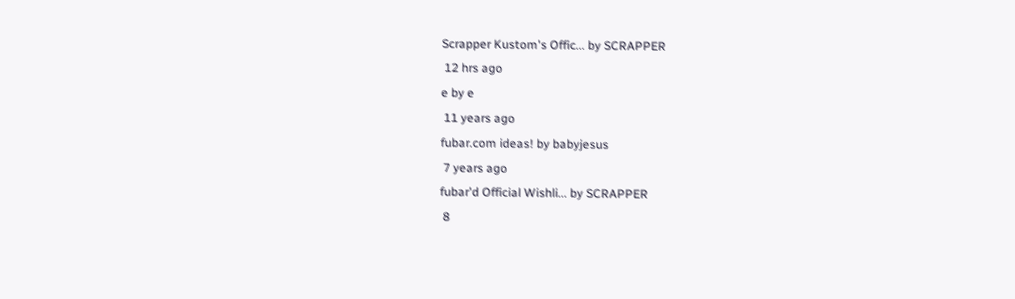Scrapper Kustom's Offic... by SCRAPPER
 12 hrs ago
e by e
 11 years ago
fubar.com ideas! by babyjesus
 7 years ago
fubar'd Official Wishli... by SCRAPPER
 8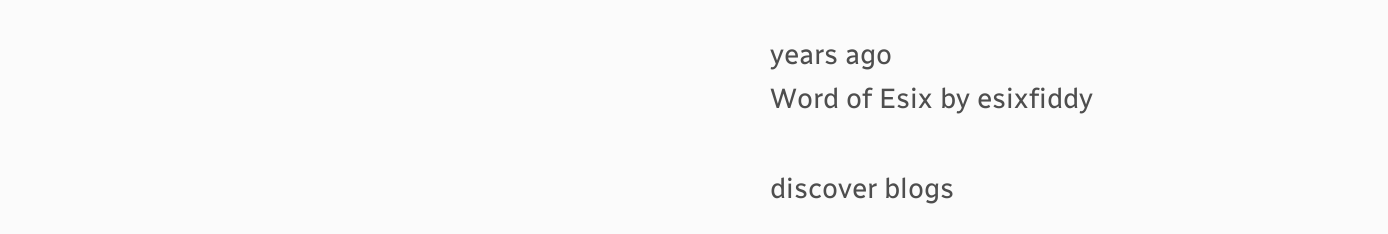years ago
Word of Esix by esixfiddy

discover blogs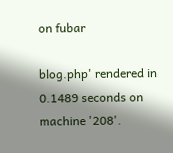on fubar

blog.php' rendered in 0.1489 seconds on machine '208'.